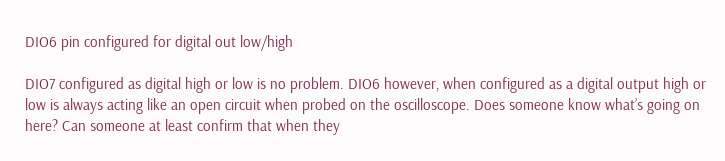DIO6 pin configured for digital out low/high

DIO7 configured as digital high or low is no problem. DIO6 however, when configured as a digital output high or low is always acting like an open circuit when probed on the oscilloscope. Does someone know what’s going on here? Can someone at least confirm that when they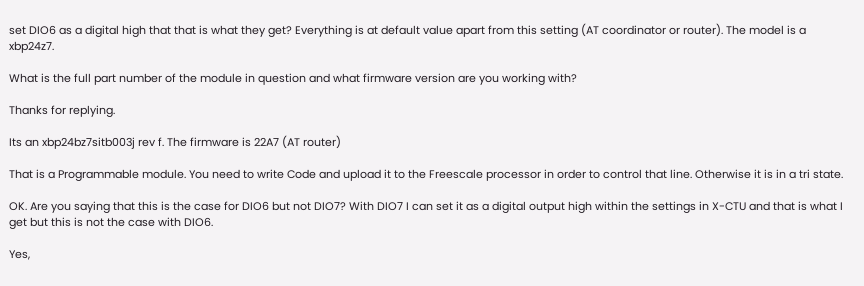set DIO6 as a digital high that that is what they get? Everything is at default value apart from this setting (AT coordinator or router). The model is a xbp24z7.

What is the full part number of the module in question and what firmware version are you working with?

Thanks for replying.

Its an xbp24bz7sitb003j rev f. The firmware is 22A7 (AT router)

That is a Programmable module. You need to write Code and upload it to the Freescale processor in order to control that line. Otherwise it is in a tri state.

OK. Are you saying that this is the case for DIO6 but not DIO7? With DIO7 I can set it as a digital output high within the settings in X-CTU and that is what I get but this is not the case with DIO6.

Yes,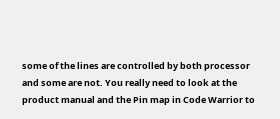some of the lines are controlled by both processor and some are not. You really need to look at the product manual and the Pin map in Code Warrior to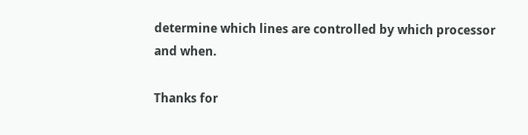determine which lines are controlled by which processor and when.

Thanks for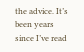the advice. It’s been years since I’ve read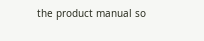the product manual so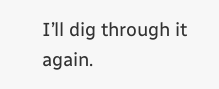I’ll dig through it again.